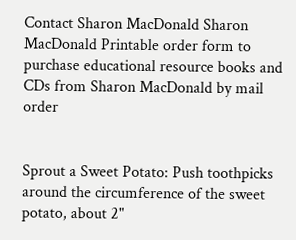Contact Sharon MacDonald Sharon MacDonald Printable order form to purchase educational resource books and CDs from Sharon MacDonald by mail order


Sprout a Sweet Potato: Push toothpicks around the circumference of the sweet potato, about 2"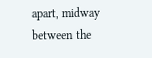apart, midway between the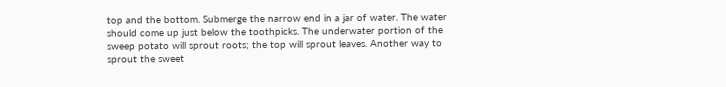top and the bottom. Submerge the narrow end in a jar of water. The water should come up just below the toothpicks. The underwater portion of the sweep potato will sprout roots; the top will sprout leaves. Another way to sprout the sweet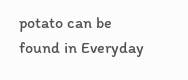potato can be found in Everyday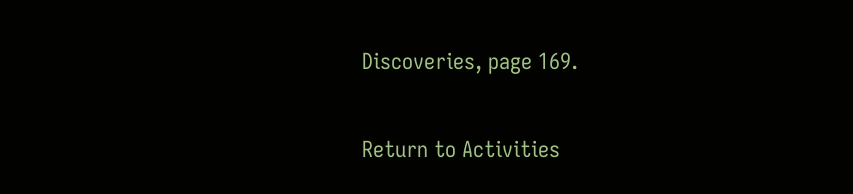Discoveries, page 169.

Return to Activities